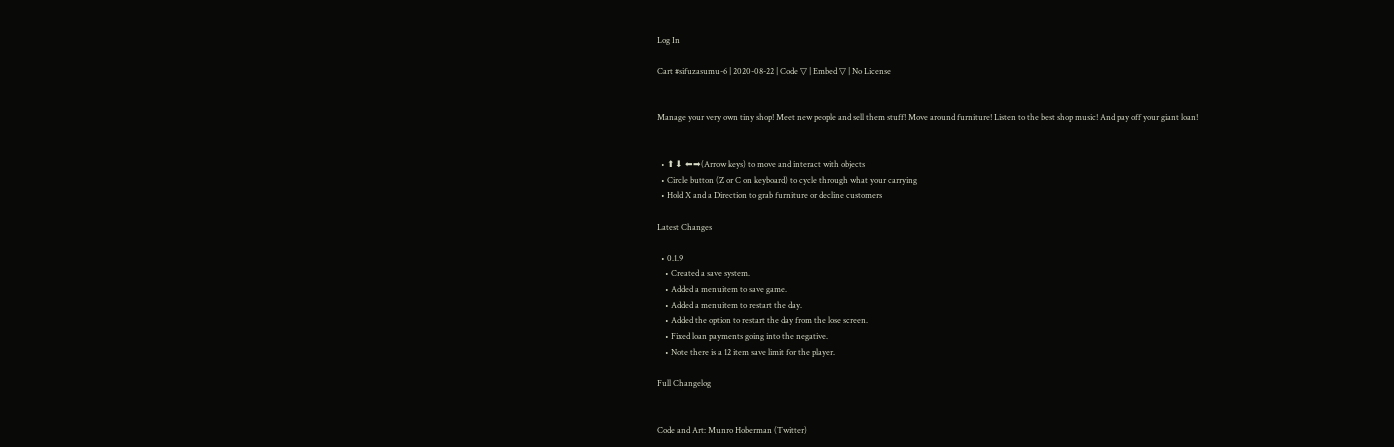Log In

Cart #sifuzasumu-6 | 2020-08-22 | Code ▽ | Embed ▽ | No License


Manage your very own tiny shop! Meet new people and sell them stuff! Move around furniture! Listen to the best shop music! And pay off your giant loan!


  • ⬆⬇ ⬅➡(Arrow keys) to move and interact with objects
  • Circle button (Z or C on keyboard) to cycle through what your carrying
  • Hold X and a Direction to grab furniture or decline customers

Latest Changes

  • 0.1.9
    • Created a save system.
    • Added a menuitem to save game.
    • Added a menuitem to restart the day.
    • Added the option to restart the day from the lose screen.
    • Fixed loan payments going into the negative.
    • Note there is a 12 item save limit for the player.

Full Changelog


Code and Art: Munro Hoberman (Twitter)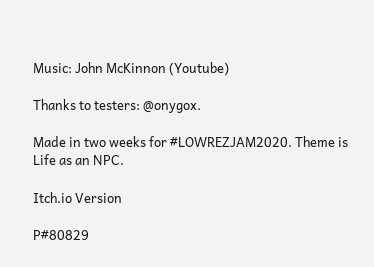Music: John McKinnon (Youtube)

Thanks to testers: @onygox.

Made in two weeks for #LOWREZJAM2020. Theme is Life as an NPC.

Itch.io Version

P#80829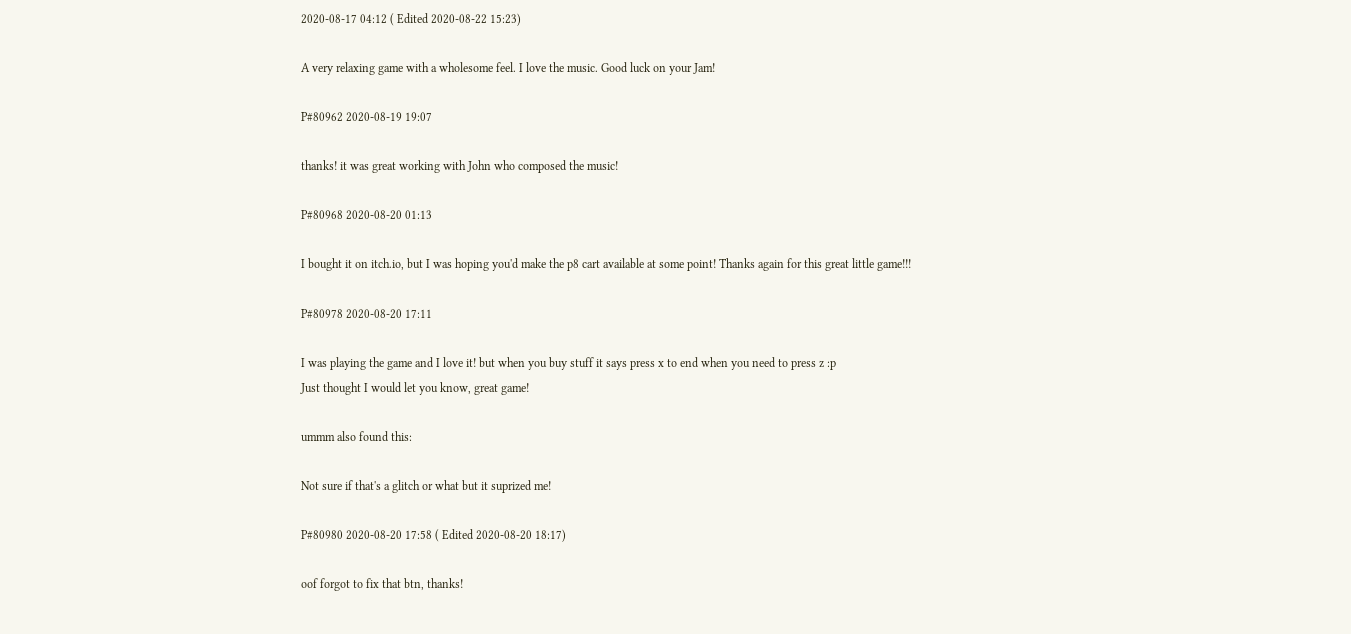2020-08-17 04:12 ( Edited 2020-08-22 15:23)

A very relaxing game with a wholesome feel. I love the music. Good luck on your Jam!

P#80962 2020-08-19 19:07

thanks! it was great working with John who composed the music!

P#80968 2020-08-20 01:13

I bought it on itch.io, but I was hoping you'd make the p8 cart available at some point! Thanks again for this great little game!!!

P#80978 2020-08-20 17:11

I was playing the game and I love it! but when you buy stuff it says press x to end when you need to press z :p
Just thought I would let you know, great game!

ummm also found this:

Not sure if that's a glitch or what but it suprized me!

P#80980 2020-08-20 17:58 ( Edited 2020-08-20 18:17)

oof forgot to fix that btn, thanks!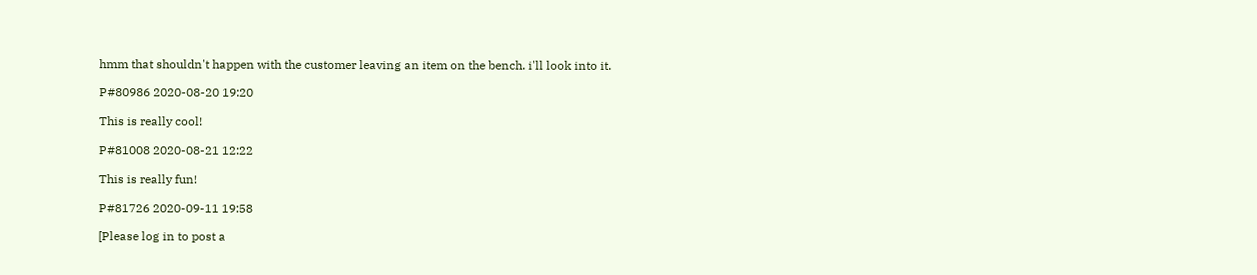hmm that shouldn't happen with the customer leaving an item on the bench. i'll look into it.

P#80986 2020-08-20 19:20

This is really cool!

P#81008 2020-08-21 12:22

This is really fun!

P#81726 2020-09-11 19:58

[Please log in to post a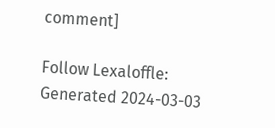comment]

Follow Lexaloffle:
Generated 2024-03-03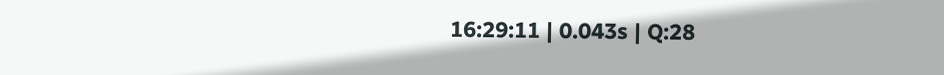16:29:11 | 0.043s | Q:28